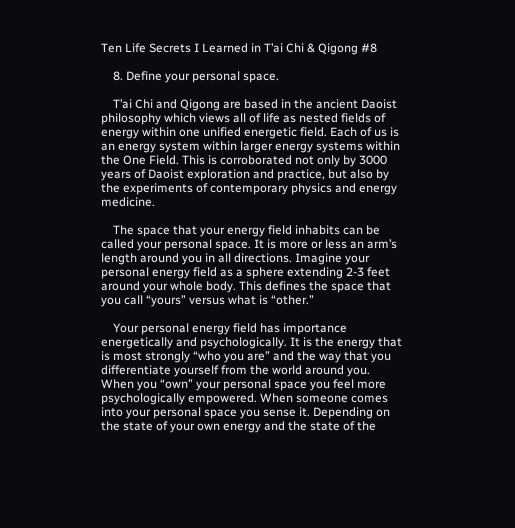Ten Life Secrets I Learned in T’ai Chi & Qigong #8

    8. Define your personal space.

    T’ai Chi and Qigong are based in the ancient Daoist philosophy which views all of life as nested fields of energy within one unified energetic field. Each of us is an energy system within larger energy systems within the One Field. This is corroborated not only by 3000 years of Daoist exploration and practice, but also by the experiments of contemporary physics and energy medicine.

    The space that your energy field inhabits can be called your personal space. It is more or less an arm’s length around you in all directions. Imagine your personal energy field as a sphere extending 2-3 feet around your whole body. This defines the space that you call “yours” versus what is “other.”

    Your personal energy field has importance energetically and psychologically. It is the energy that is most strongly “who you are” and the way that you differentiate yourself from the world around you. When you “own” your personal space you feel more psychologically empowered. When someone comes into your personal space you sense it. Depending on the state of your own energy and the state of the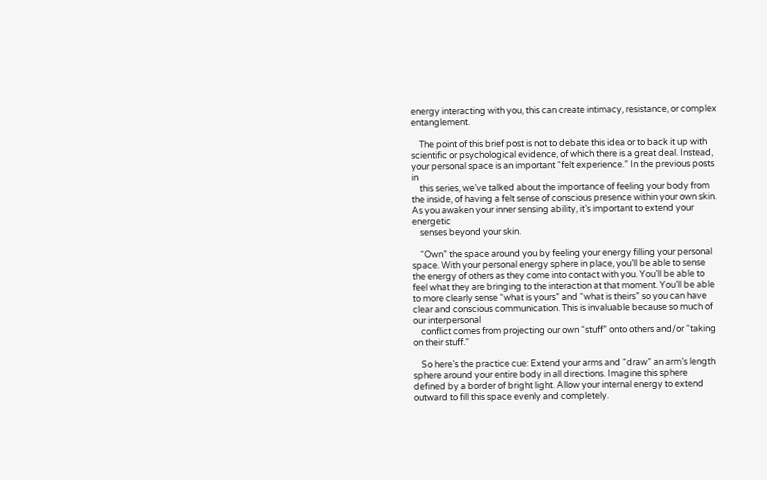energy interacting with you, this can create intimacy, resistance, or complex entanglement.

    The point of this brief post is not to debate this idea or to back it up with scientific or psychological evidence, of which there is a great deal. Instead, your personal space is an important “felt experience.” In the previous posts in
    this series, we’ve talked about the importance of feeling your body from the inside, of having a felt sense of conscious presence within your own skin. As you awaken your inner sensing ability, it’s important to extend your energetic
    senses beyond your skin.

    “Own” the space around you by feeling your energy filling your personal space. With your personal energy sphere in place, you’ll be able to sense the energy of others as they come into contact with you. You’ll be able to feel what they are bringing to the interaction at that moment. You’ll be able to more clearly sense “what is yours” and “what is theirs” so you can have clear and conscious communication. This is invaluable because so much of our interpersonal
    conflict comes from projecting our own “stuff” onto others and/or “taking on their stuff.”

    So here’s the practice cue: Extend your arms and “draw” an arm’s length sphere around your entire body in all directions. Imagine this sphere defined by a border of bright light. Allow your internal energy to extend outward to fill this space evenly and completely.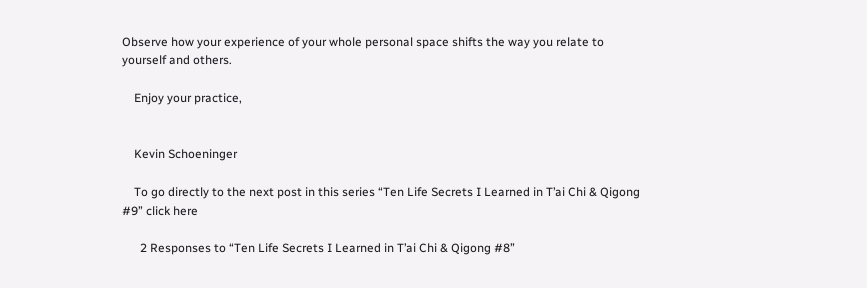Observe how your experience of your whole personal space shifts the way you relate to yourself and others.

    Enjoy your practice,


    Kevin Schoeninger

    To go directly to the next post in this series “Ten Life Secrets I Learned in T’ai Chi & Qigong #9” click here

      2 Responses to “Ten Life Secrets I Learned in T’ai Chi & Qigong #8”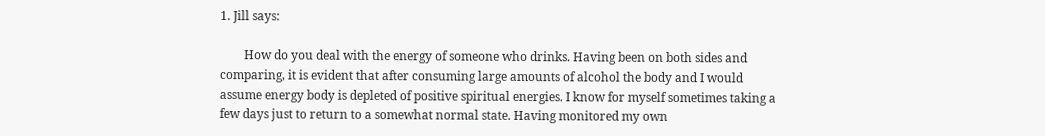1. Jill says:

        How do you deal with the energy of someone who drinks. Having been on both sides and comparing, it is evident that after consuming large amounts of alcohol the body and I would assume energy body is depleted of positive spiritual energies. I know for myself sometimes taking a few days just to return to a somewhat normal state. Having monitored my own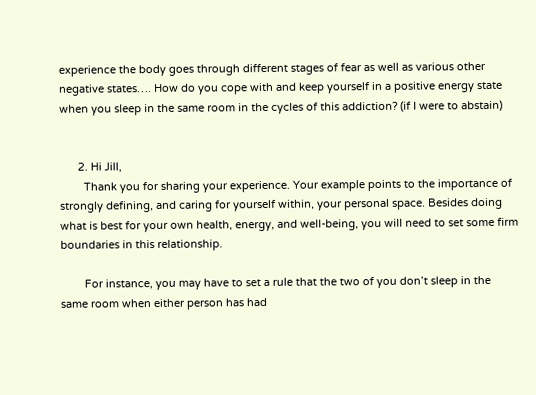experience the body goes through different stages of fear as well as various other negative states…. How do you cope with and keep yourself in a positive energy state when you sleep in the same room in the cycles of this addiction? (if I were to abstain)


      2. Hi Jill,
        Thank you for sharing your experience. Your example points to the importance of strongly defining, and caring for yourself within, your personal space. Besides doing what is best for your own health, energy, and well-being, you will need to set some firm boundaries in this relationship.

        For instance, you may have to set a rule that the two of you don’t sleep in the same room when either person has had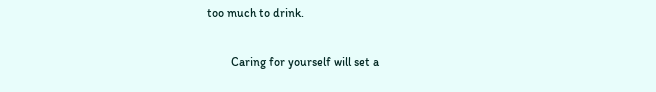too much to drink.

        Caring for yourself will set a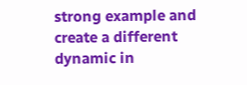strong example and create a different dynamic in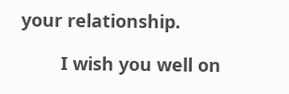your relationship.

        I wish you well on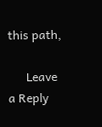this path,

      Leave a Reply